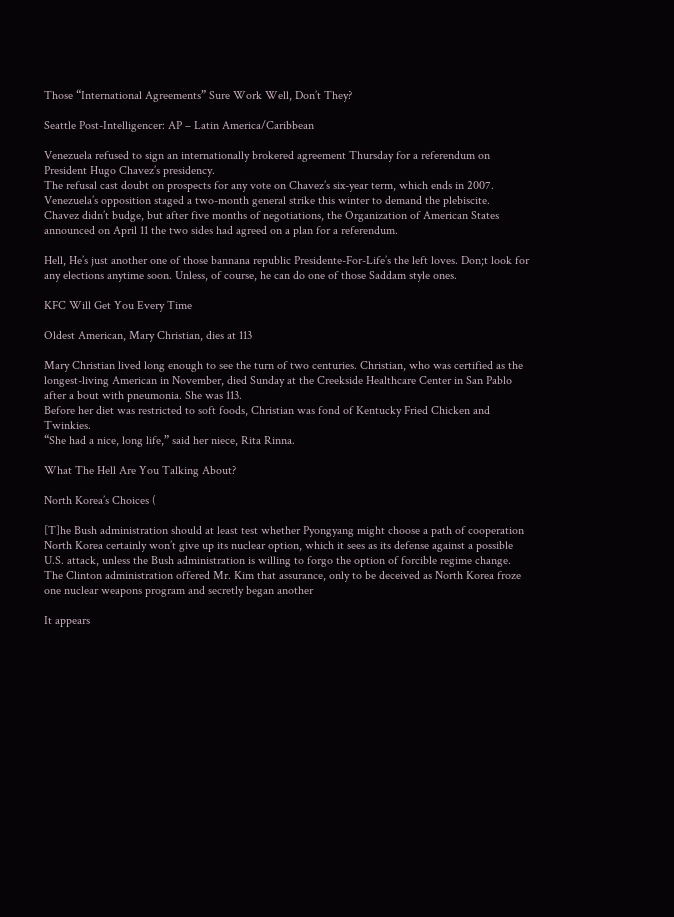Those “International Agreements” Sure Work Well, Don’t They?

Seattle Post-Intelligencer: AP – Latin America/Caribbean

Venezuela refused to sign an internationally brokered agreement Thursday for a referendum on President Hugo Chavez’s presidency.
The refusal cast doubt on prospects for any vote on Chavez’s six-year term, which ends in 2007. Venezuela’s opposition staged a two-month general strike this winter to demand the plebiscite.
Chavez didn’t budge, but after five months of negotiations, the Organization of American States announced on April 11 the two sides had agreed on a plan for a referendum.

Hell, He’s just another one of those bannana republic Presidente-For-Life’s the left loves. Don;t look for any elections anytime soon. Unless, of course, he can do one of those Saddam style ones.

KFC Will Get You Every Time

Oldest American, Mary Christian, dies at 113

Mary Christian lived long enough to see the turn of two centuries. Christian, who was certified as the longest-living American in November, died Sunday at the Creekside Healthcare Center in San Pablo after a bout with pneumonia. She was 113.
Before her diet was restricted to soft foods, Christian was fond of Kentucky Fried Chicken and Twinkies.
“She had a nice, long life,” said her niece, Rita Rinna.

What The Hell Are You Talking About?

North Korea’s Choices (

[T]he Bush administration should at least test whether Pyongyang might choose a path of cooperation
North Korea certainly won’t give up its nuclear option, which it sees as its defense against a possible U.S. attack, unless the Bush administration is willing to forgo the option of forcible regime change.
The Clinton administration offered Mr. Kim that assurance, only to be deceived as North Korea froze one nuclear weapons program and secretly began another

It appears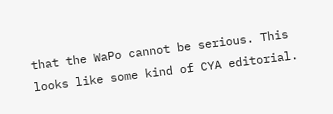that the WaPo cannot be serious. This looks like some kind of CYA editorial.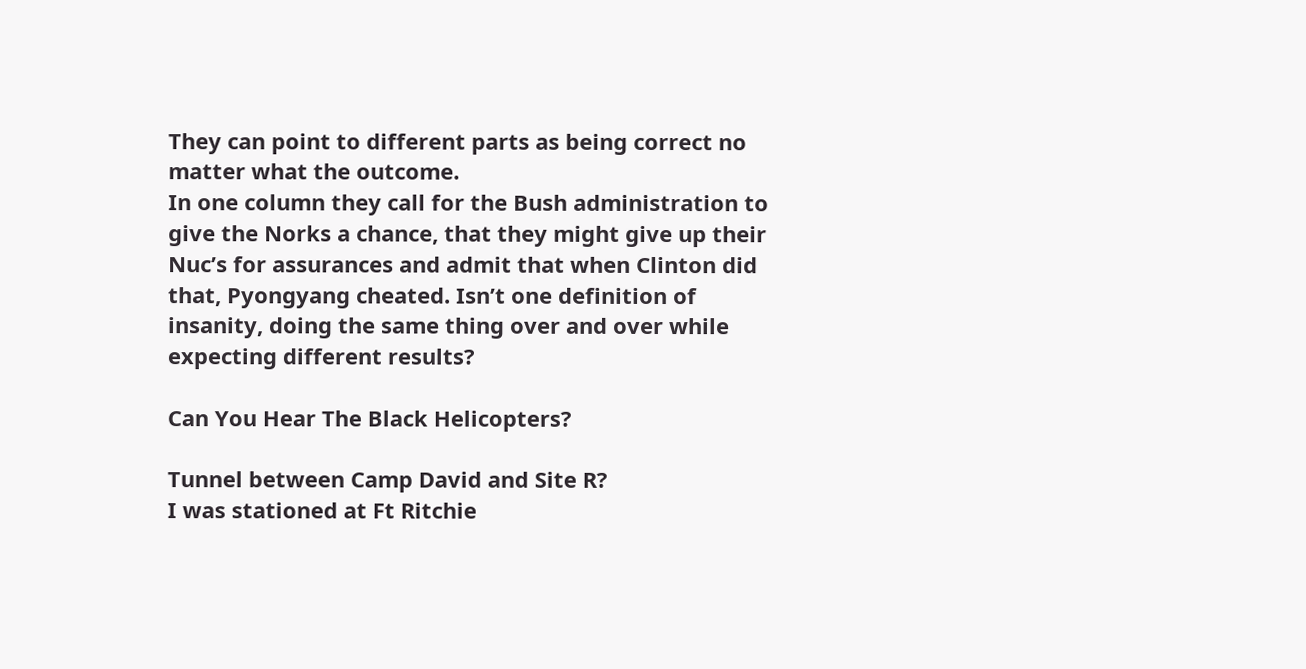They can point to different parts as being correct no matter what the outcome.
In one column they call for the Bush administration to give the Norks a chance, that they might give up their Nuc’s for assurances and admit that when Clinton did that, Pyongyang cheated. Isn’t one definition of insanity, doing the same thing over and over while expecting different results?

Can You Hear The Black Helicopters?

Tunnel between Camp David and Site R?
I was stationed at Ft Ritchie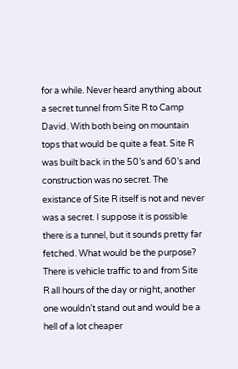for a while. Never heard anything about a secret tunnel from Site R to Camp David. With both being on mountain tops that would be quite a feat. Site R was built back in the 50’s and 60’s and construction was no secret. The existance of Site R itself is not and never was a secret. I suppose it is possible there is a tunnel, but it sounds pretty far fetched. What would be the purpose? There is vehicle traffic to and from Site R all hours of the day or night, another one wouldn’t stand out and would be a hell of a lot cheaper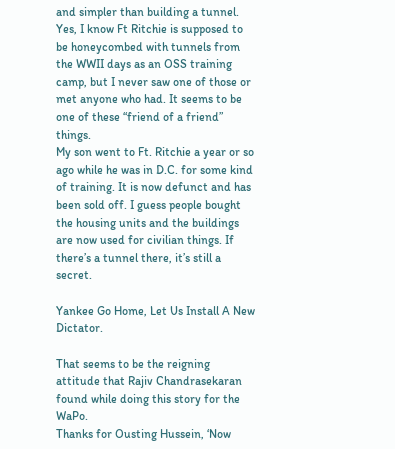and simpler than building a tunnel.
Yes, I know Ft Ritchie is supposed to be honeycombed with tunnels from the WWII days as an OSS training camp, but I never saw one of those or met anyone who had. It seems to be one of these “friend of a friend” things.
My son went to Ft. Ritchie a year or so ago while he was in D.C. for some kind of training. It is now defunct and has been sold off. I guess people bought the housing units and the buildings are now used for civilian things. If there’s a tunnel there, it’s still a secret.

Yankee Go Home, Let Us Install A New Dictator.

That seems to be the reigning attitude that Rajiv Chandrasekaran
found while doing this story for the WaPo.
Thanks for Ousting Hussein, ‘Now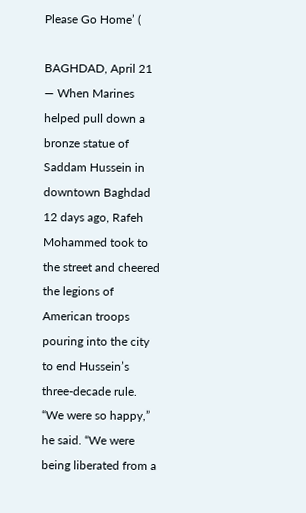Please Go Home’ (

BAGHDAD, April 21 — When Marines helped pull down a bronze statue of Saddam Hussein in downtown Baghdad 12 days ago, Rafeh Mohammed took to the street and cheered the legions of American troops pouring into the city to end Hussein’s three-decade rule.
“We were so happy,” he said. “We were being liberated from a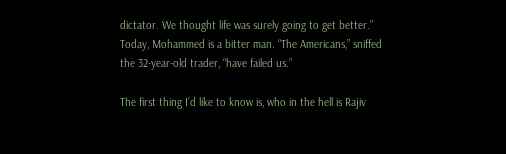dictator. We thought life was surely going to get better.”
Today, Mohammed is a bitter man. “The Americans,” sniffed the 32-year-old trader, “have failed us.”

The first thing I’d like to know is, who in the hell is Rajiv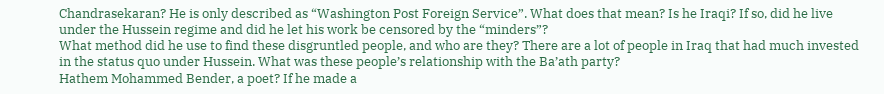Chandrasekaran? He is only described as “Washington Post Foreign Service”. What does that mean? Is he Iraqi? If so, did he live under the Hussein regime and did he let his work be censored by the “minders”?
What method did he use to find these disgruntled people, and who are they? There are a lot of people in Iraq that had much invested in the status quo under Hussein. What was these people’s relationship with the Ba’ath party?
Hathem Mohammed Bender, a poet? If he made a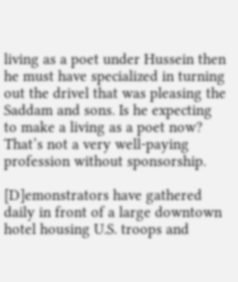living as a poet under Hussein then he must have specialized in turning out the drivel that was pleasing the Saddam and sons. Is he expecting to make a living as a poet now? That’s not a very well-paying profession without sponsorship.

[D]emonstrators have gathered daily in front of a large downtown hotel housing U.S. troops and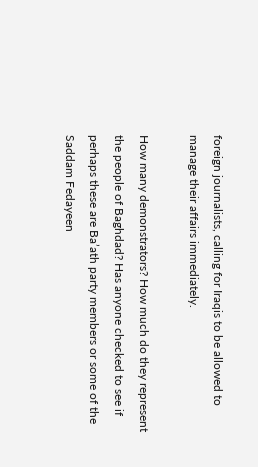foreign journalists, calling for Iraqis to be allowed to manage their affairs immediately.

How many demonstrators? How much do they represent the people of Baghdad? Has anyone checked to see if perhaps these are Ba’ath party members or some of the Saddam Fedayeen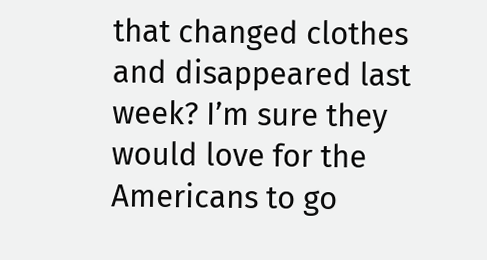that changed clothes and disappeared last week? I’m sure they would love for the Americans to go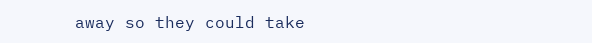away so they could take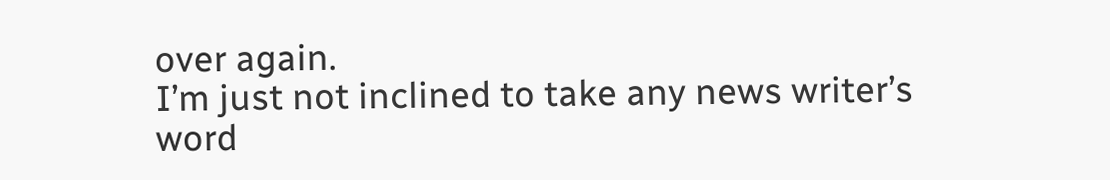over again.
I’m just not inclined to take any news writer’s word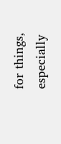for things, especially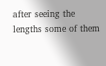after seeing the lengths some of them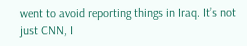went to avoid reporting things in Iraq. It’s not just CNN, I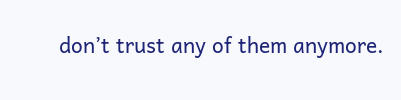don’t trust any of them anymore.